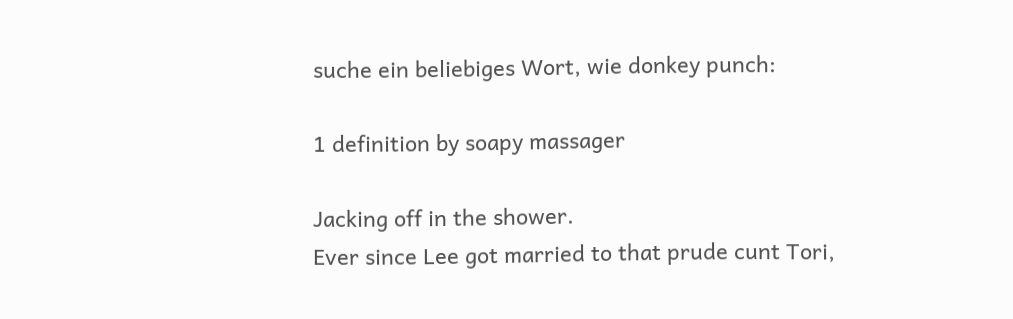suche ein beliebiges Wort, wie donkey punch:

1 definition by soapy massager

Jacking off in the shower.
Ever since Lee got married to that prude cunt Tori,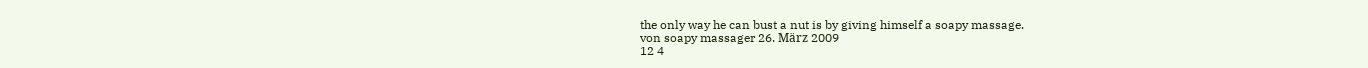the only way he can bust a nut is by giving himself a soapy massage.
von soapy massager 26. März 2009
12 4